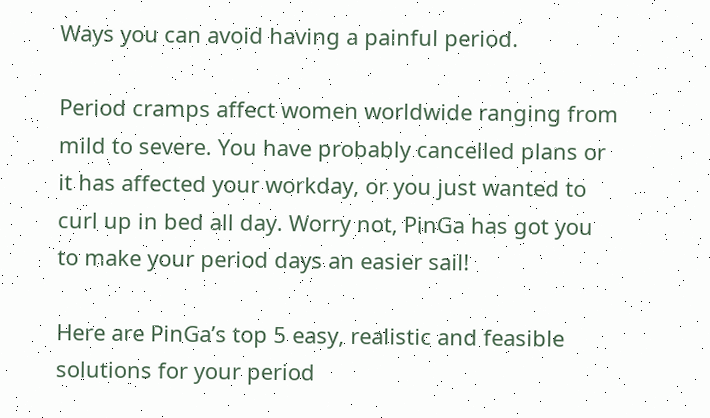Ways you can avoid having a painful period.

Period cramps affect women worldwide ranging from mild to severe. You have probably cancelled plans or it has affected your workday, or you just wanted to curl up in bed all day. Worry not, PinGa has got you to make your period days an easier sail!

Here are PinGa’s top 5 easy, realistic and feasible solutions for your period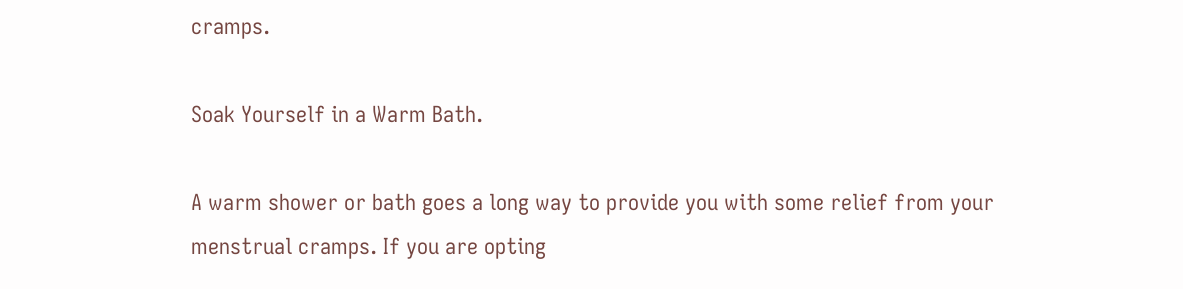cramps.

Soak Yourself in a Warm Bath.

A warm shower or bath goes a long way to provide you with some relief from your menstrual cramps. If you are opting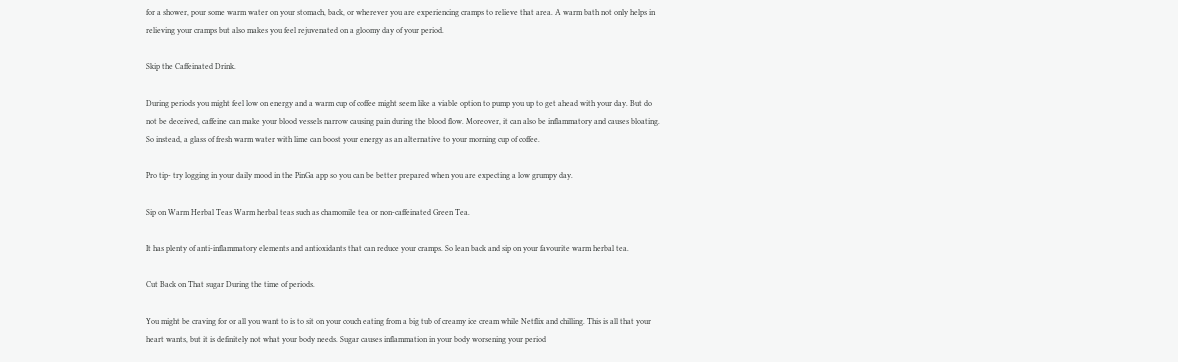for a shower, pour some warm water on your stomach, back, or wherever you are experiencing cramps to relieve that area. A warm bath not only helps in relieving your cramps but also makes you feel rejuvenated on a gloomy day of your period.

Skip the Caffeinated Drink.

During periods you might feel low on energy and a warm cup of coffee might seem like a viable option to pump you up to get ahead with your day. But do not be deceived, caffeine can make your blood vessels narrow causing pain during the blood flow. Moreover, it can also be inflammatory and causes bloating. So instead, a glass of fresh warm water with lime can boost your energy as an alternative to your morning cup of coffee.

Pro tip- try logging in your daily mood in the PinGa app so you can be better prepared when you are expecting a low grumpy day.

Sip on Warm Herbal Teas Warm herbal teas such as chamomile tea or non-caffeinated Green Tea.

It has plenty of anti-inflammatory elements and antioxidants that can reduce your cramps. So lean back and sip on your favourite warm herbal tea.

Cut Back on That sugar During the time of periods.

You might be craving for or all you want to is to sit on your couch eating from a big tub of creamy ice cream while Netflix and chilling. This is all that your heart wants, but it is definitely not what your body needs. Sugar causes inflammation in your body worsening your period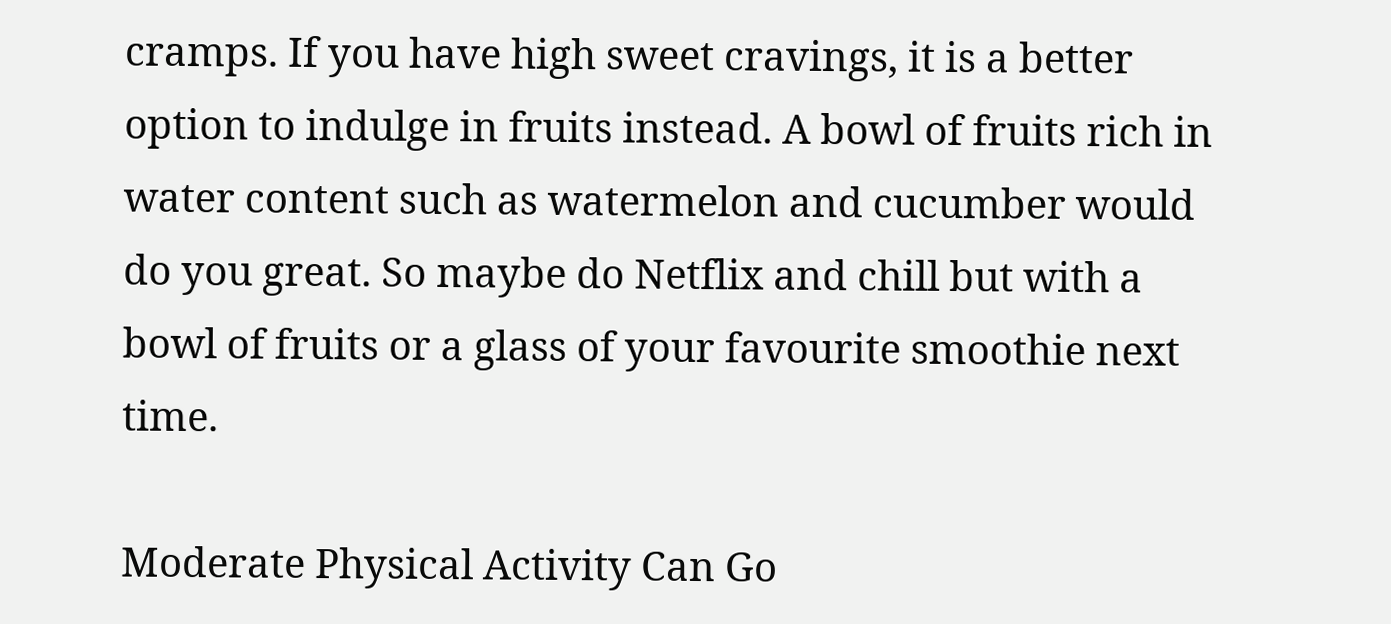cramps. If you have high sweet cravings, it is a better option to indulge in fruits instead. A bowl of fruits rich in water content such as watermelon and cucumber would do you great. So maybe do Netflix and chill but with a bowl of fruits or a glass of your favourite smoothie next time.

Moderate Physical Activity Can Go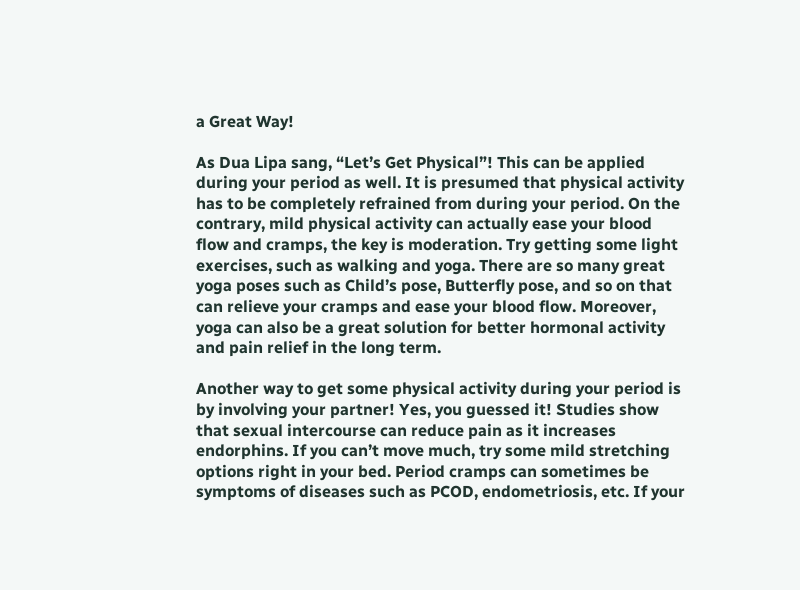a Great Way!

As Dua Lipa sang, “Let’s Get Physical”! This can be applied during your period as well. It is presumed that physical activity has to be completely refrained from during your period. On the contrary, mild physical activity can actually ease your blood flow and cramps, the key is moderation. Try getting some light exercises, such as walking and yoga. There are so many great yoga poses such as Child’s pose, Butterfly pose, and so on that can relieve your cramps and ease your blood flow. Moreover, yoga can also be a great solution for better hormonal activity and pain relief in the long term.

Another way to get some physical activity during your period is by involving your partner! Yes, you guessed it! Studies show that sexual intercourse can reduce pain as it increases endorphins. If you can’t move much, try some mild stretching options right in your bed. Period cramps can sometimes be symptoms of diseases such as PCOD, endometriosis, etc. If your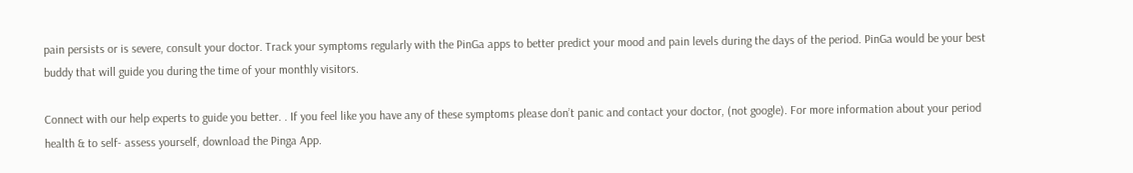pain persists or is severe, consult your doctor. Track your symptoms regularly with the PinGa apps to better predict your mood and pain levels during the days of the period. PinGa would be your best buddy that will guide you during the time of your monthly visitors.

Connect with our help experts to guide you better. . If you feel like you have any of these symptoms please don’t panic and contact your doctor, (not google). For more information about your period health & to self- assess yourself, download the Pinga App.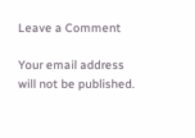Leave a Comment

Your email address will not be published.